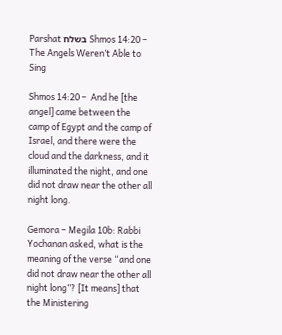Parshat בשלח Shmos 14:20 – The Angels Weren’t Able to Sing

Shmos 14:20 –  And he [the angel] came between the camp of Egypt and the camp of Israel, and there were the cloud and the darkness, and it illuminated the night, and one did not draw near the other all night long.

Gemora – Megila 10b: Rabbi Yochanan asked, what is the meaning of the verse “and one did not draw near the other all night long”? [It means] that the Ministering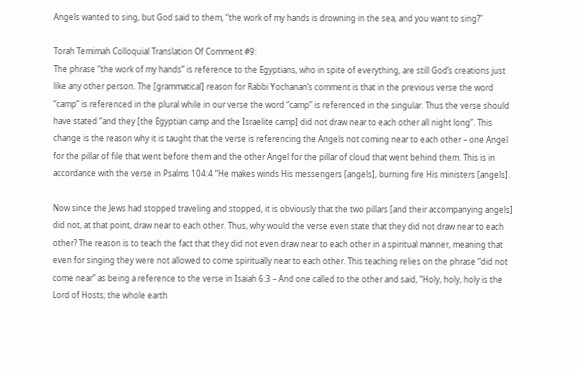Angels wanted to sing, but God said to them, “the work of my hands is drowning in the sea, and you want to sing?”

Torah Temimah Colloquial Translation Of Comment #9:
The phrase “the work of my hands” is reference to the Egyptians, who in spite of everything, are still God’s creations just like any other person. The [grammatical] reason for Rabbi Yochanan’s comment is that in the previous verse the word “camp” is referenced in the plural while in our verse the word “camp” is referenced in the singular. Thus the verse should have stated “and they [the Egyptian camp and the Israelite camp] did not draw near to each other all night long”. This change is the reason why it is taught that the verse is referencing the Angels not coming near to each other – one Angel for the pillar of file that went before them and the other Angel for the pillar of cloud that went behind them. This is in accordance with the verse in Psalms 104:4 “He makes winds His messengers [angels], burning fire His ministers [angels].

Now since the Jews had stopped traveling and stopped, it is obviously that the two pillars [and their accompanying angels] did not, at that point, draw near to each other. Thus, why would the verse even state that they did not draw near to each other? The reason is to teach the fact that they did not even draw near to each other in a spiritual manner, meaning that even for singing they were not allowed to come spiritually near to each other. This teaching relies on the phrase “did not come near” as being a reference to the verse in Isaiah 6:3 – And one called to the other and said, “Holy, holy, holy is the Lord of Hosts; the whole earth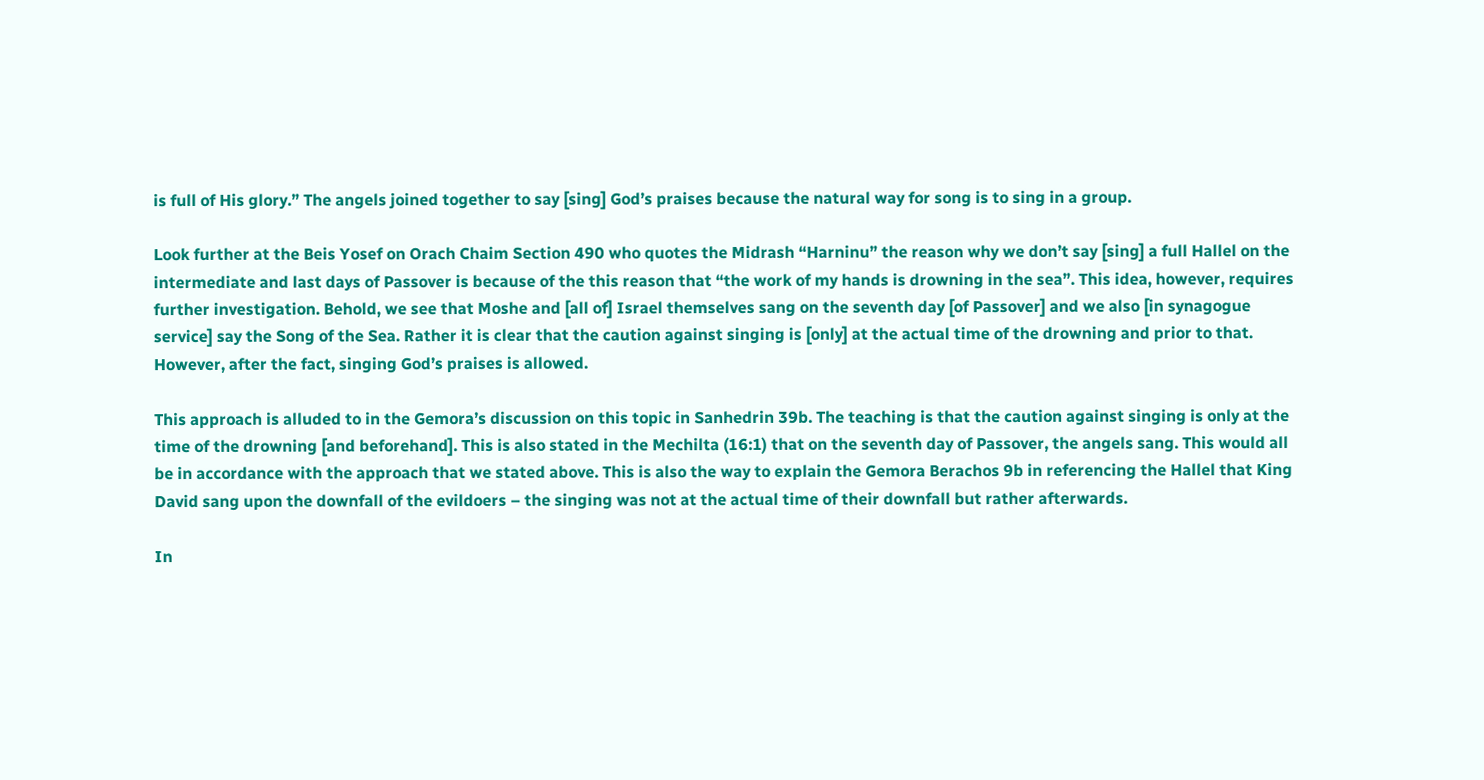is full of His glory.” The angels joined together to say [sing] God’s praises because the natural way for song is to sing in a group.

Look further at the Beis Yosef on Orach Chaim Section 490 who quotes the Midrash “Harninu” the reason why we don’t say [sing] a full Hallel on the intermediate and last days of Passover is because of the this reason that “the work of my hands is drowning in the sea”. This idea, however, requires further investigation. Behold, we see that Moshe and [all of] Israel themselves sang on the seventh day [of Passover] and we also [in synagogue service] say the Song of the Sea. Rather it is clear that the caution against singing is [only] at the actual time of the drowning and prior to that. However, after the fact, singing God’s praises is allowed.

This approach is alluded to in the Gemora’s discussion on this topic in Sanhedrin 39b. The teaching is that the caution against singing is only at the time of the drowning [and beforehand]. This is also stated in the Mechilta (16:1) that on the seventh day of Passover, the angels sang. This would all be in accordance with the approach that we stated above. This is also the way to explain the Gemora Berachos 9b in referencing the Hallel that King David sang upon the downfall of the evildoers – the singing was not at the actual time of their downfall but rather afterwards.

In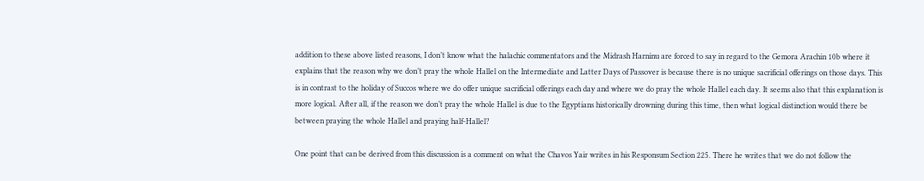addition to these above listed reasons, I don’t know what the halachic commentators and the Midrash Harninu are forced to say in regard to the Gemora Arachin 10b where it explains that the reason why we don’t pray the whole Hallel on the Intermediate and Latter Days of Passover is because there is no unique sacrificial offerings on those days. This is in contrast to the holiday of Succos where we do offer unique sacrificial offerings each day and where we do pray the whole Hallel each day. It seems also that this explanation is more logical. After all, if the reason we don’t pray the whole Hallel is due to the Egyptians historically drowning during this time, then what logical distinction would there be between praying the whole Hallel and praying half-Hallel?

One point that can be derived from this discussion is a comment on what the Chavos Yair writes in his Responsum Section 225. There he writes that we do not follow the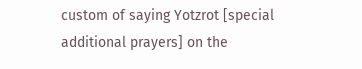custom of saying Yotzrot [special additional prayers] on the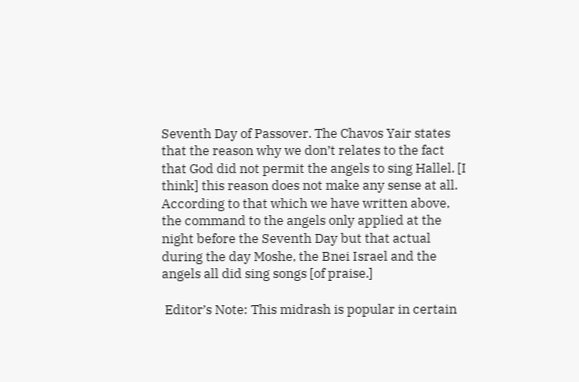Seventh Day of Passover. The Chavos Yair states that the reason why we don’t relates to the fact that God did not permit the angels to sing Hallel. [I think] this reason does not make any sense at all. According to that which we have written above, the command to the angels only applied at the night before the Seventh Day but that actual during the day Moshe, the Bnei Israel and the angels all did sing songs [of praise.]

 Editor’s Note: This midrash is popular in certain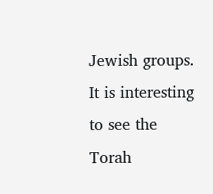Jewish groups. It is interesting to see the Torah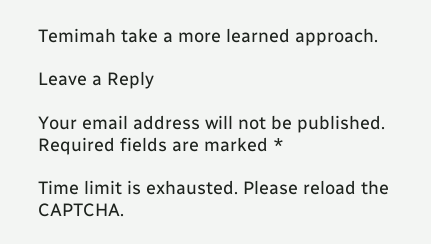Temimah take a more learned approach.

Leave a Reply

Your email address will not be published. Required fields are marked *

Time limit is exhausted. Please reload the CAPTCHA.